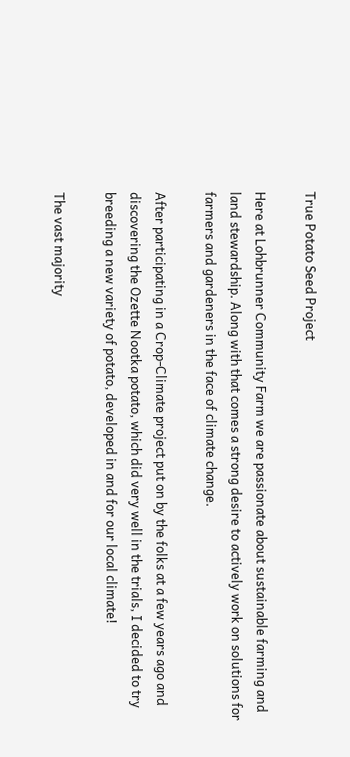True Potato Seed Project

Here at Lohbrunner Community Farm we are passionate about sustainable farming and land stewardship. Along with that comes a strong desire to actively work on solutions for farmers and gardeners in the face of climate change.

After participating in a Crop-Climate project put on by the folks at a few years ago and discovering the Ozette Nootka potato, which did very well in the trials, I decided to try breeding a new variety of potato, developed in and for our local climate!

The vast majority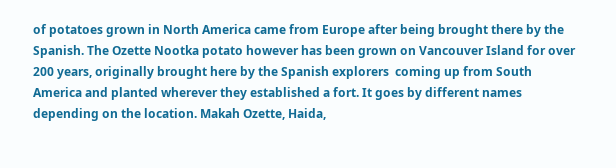of potatoes grown in North America came from Europe after being brought there by the Spanish. The Ozette Nootka potato however has been grown on Vancouver Island for over 200 years, originally brought here by the Spanish explorers  coming up from South America and planted wherever they established a fort. It goes by different names depending on the location. Makah Ozette, Haida,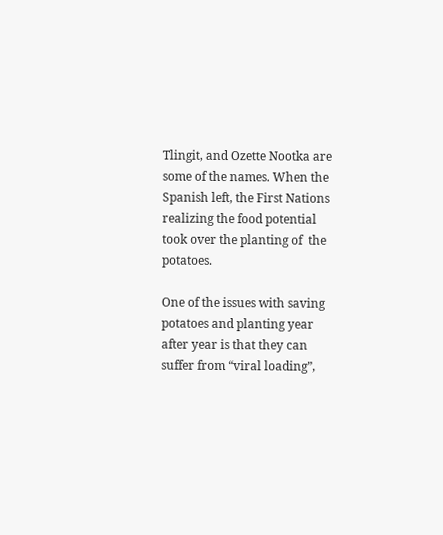Tlingit, and Ozette Nootka are some of the names. When the Spanish left, the First Nations realizing the food potential took over the planting of  the potatoes.

One of the issues with saving potatoes and planting year after year is that they can suffer from “viral loading”,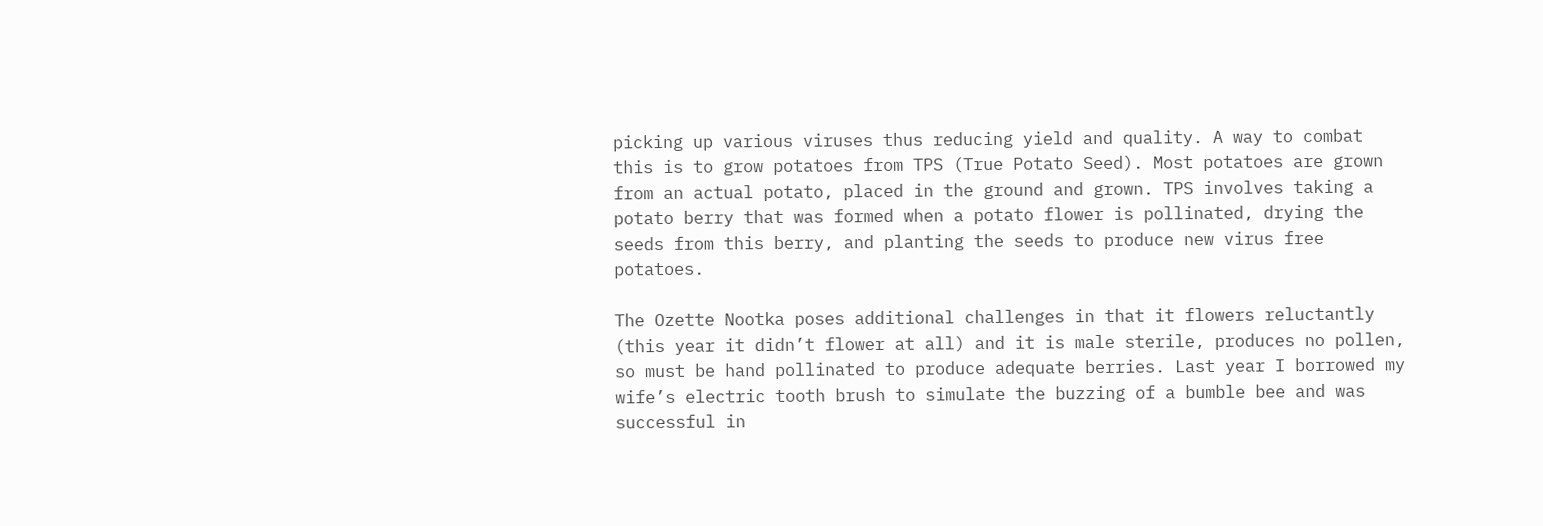picking up various viruses thus reducing yield and quality. A way to combat this is to grow potatoes from TPS (True Potato Seed). Most potatoes are grown from an actual potato, placed in the ground and grown. TPS involves taking a potato berry that was formed when a potato flower is pollinated, drying the seeds from this berry, and planting the seeds to produce new virus free potatoes.

The Ozette Nootka poses additional challenges in that it flowers reluctantly (this year it didn’t flower at all) and it is male sterile, produces no pollen, so must be hand pollinated to produce adequate berries. Last year I borrowed my wife’s electric tooth brush to simulate the buzzing of a bumble bee and was successful in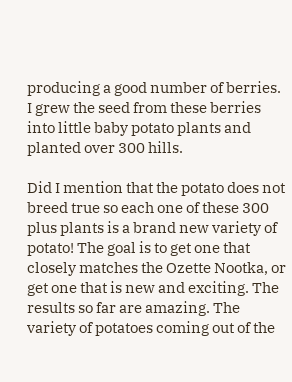producing a good number of berries. I grew the seed from these berries into little baby potato plants and planted over 300 hills.

Did I mention that the potato does not breed true so each one of these 300 plus plants is a brand new variety of potato! The goal is to get one that closely matches the Ozette Nootka, or get one that is new and exciting. The results so far are amazing. The variety of potatoes coming out of the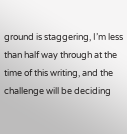ground is staggering, I’m less than half way through at the time of this writing, and the challenge will be deciding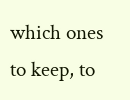which ones to keep, to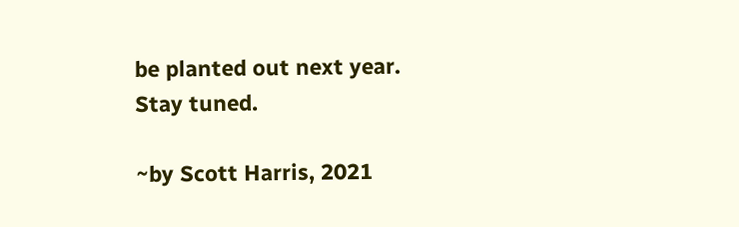be planted out next year.  Stay tuned.

~by Scott Harris, 2021